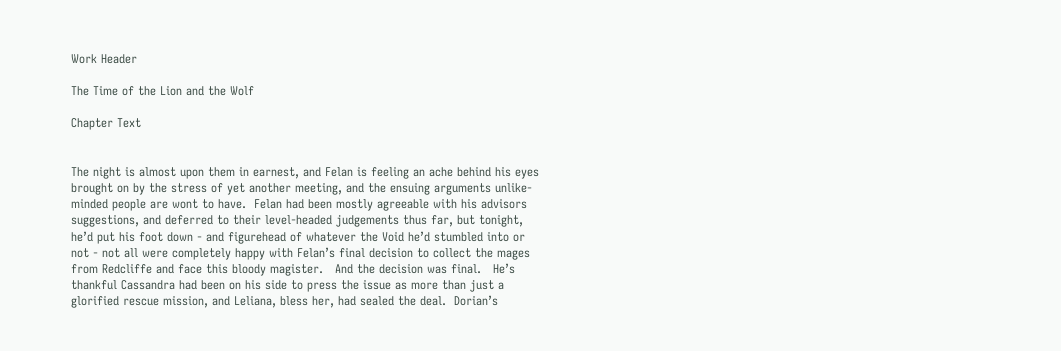Work Header

The Time of the Lion and the Wolf

Chapter Text


The night is almost upon them in earnest, and Felan is feeling an ache behind his eyes brought on by the stress of yet another meeting, and the ensuing arguments unlike- minded people are wont to have.  Felan had been mostly agreeable with his advisors suggestions, and deferred to their level-headed judgements thus far, but tonight, he’d put his foot down - and figurehead of whatever the Void he’d stumbled into or not - not all were completely happy with Felan’s final decision to collect the mages from Redcliffe and face this bloody magister.   And the decision was final.   He’s thankful Cassandra had been on his side to press the issue as more than just a glorified rescue mission, and Leliana, bless her, had sealed the deal.  Dorian’s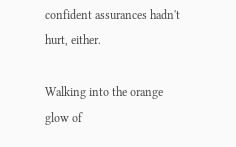confident assurances hadn't hurt, either.

Walking into the orange glow of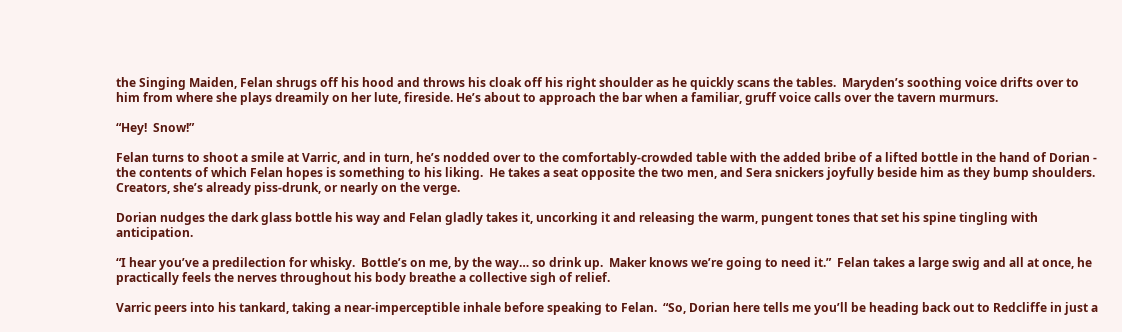the Singing Maiden, Felan shrugs off his hood and throws his cloak off his right shoulder as he quickly scans the tables.  Maryden’s soothing voice drifts over to him from where she plays dreamily on her lute, fireside. He’s about to approach the bar when a familiar, gruff voice calls over the tavern murmurs.

“Hey!  Snow!”

Felan turns to shoot a smile at Varric, and in turn, he’s nodded over to the comfortably-crowded table with the added bribe of a lifted bottle in the hand of Dorian - the contents of which Felan hopes is something to his liking.  He takes a seat opposite the two men, and Sera snickers joyfully beside him as they bump shoulders. Creators, she’s already piss-drunk, or nearly on the verge.

Dorian nudges the dark glass bottle his way and Felan gladly takes it, uncorking it and releasing the warm, pungent tones that set his spine tingling with anticipation.

“I hear you’ve a predilection for whisky.  Bottle’s on me, by the way… so drink up.  Maker knows we’re going to need it.”  Felan takes a large swig and all at once, he practically feels the nerves throughout his body breathe a collective sigh of relief.

Varric peers into his tankard, taking a near-imperceptible inhale before speaking to Felan.  “So, Dorian here tells me you’ll be heading back out to Redcliffe in just a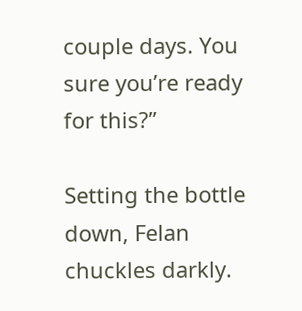couple days. You sure you’re ready for this?”

Setting the bottle down, Felan chuckles darkly.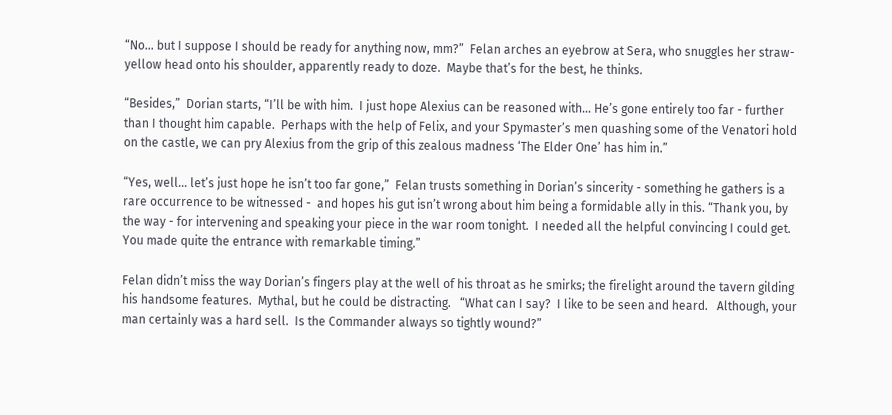“No… but I suppose I should be ready for anything now, mm?”  Felan arches an eyebrow at Sera, who snuggles her straw-yellow head onto his shoulder, apparently ready to doze.  Maybe that’s for the best, he thinks.

“Besides,”  Dorian starts, “I’ll be with him.  I just hope Alexius can be reasoned with… He’s gone entirely too far - further than I thought him capable.  Perhaps with the help of Felix, and your Spymaster’s men quashing some of the Venatori hold on the castle, we can pry Alexius from the grip of this zealous madness ‘The Elder One’ has him in.”

“Yes, well… let’s just hope he isn’t too far gone,”  Felan trusts something in Dorian’s sincerity - something he gathers is a rare occurrence to be witnessed -  and hopes his gut isn’t wrong about him being a formidable ally in this. “Thank you, by the way - for intervening and speaking your piece in the war room tonight.  I needed all the helpful convincing I could get. You made quite the entrance with remarkable timing.”

Felan didn’t miss the way Dorian’s fingers play at the well of his throat as he smirks; the firelight around the tavern gilding his handsome features.  Mythal, but he could be distracting.   “What can I say?  I like to be seen and heard.   Although, your man certainly was a hard sell.  Is the Commander always so tightly wound?”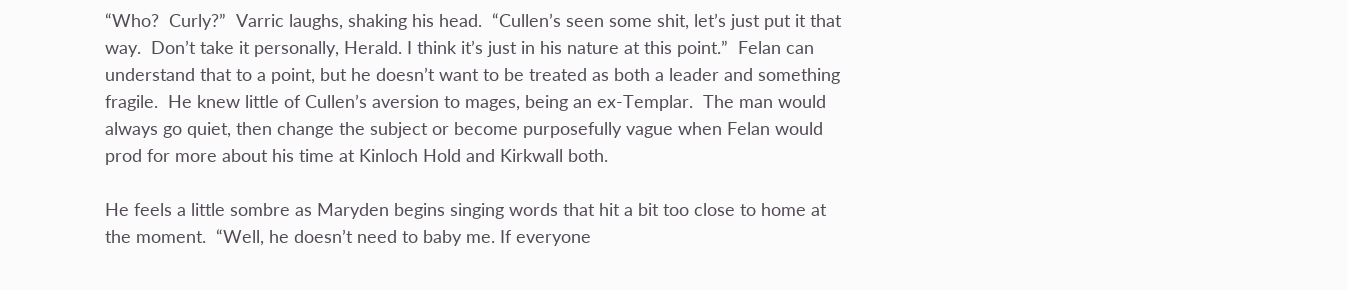“Who?  Curly?”  Varric laughs, shaking his head.  “Cullen’s seen some shit, let’s just put it that way.  Don’t take it personally, Herald. I think it’s just in his nature at this point.”  Felan can understand that to a point, but he doesn’t want to be treated as both a leader and something fragile.  He knew little of Cullen’s aversion to mages, being an ex-Templar.  The man would always go quiet, then change the subject or become purposefully vague when Felan would prod for more about his time at Kinloch Hold and Kirkwall both.

He feels a little sombre as Maryden begins singing words that hit a bit too close to home at the moment.  “Well, he doesn’t need to baby me. If everyone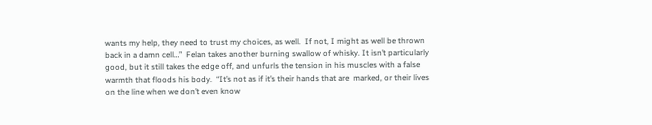wants my help, they need to trust my choices, as well.  If not, I might as well be thrown back in a damn cell…”  Felan takes another burning swallow of whisky. It isn’t particularly good, but it still takes the edge off, and unfurls the tension in his muscles with a false warmth that floods his body.  “It’s not as if it’s their hands that are  marked, or their lives on the line when we don’t even know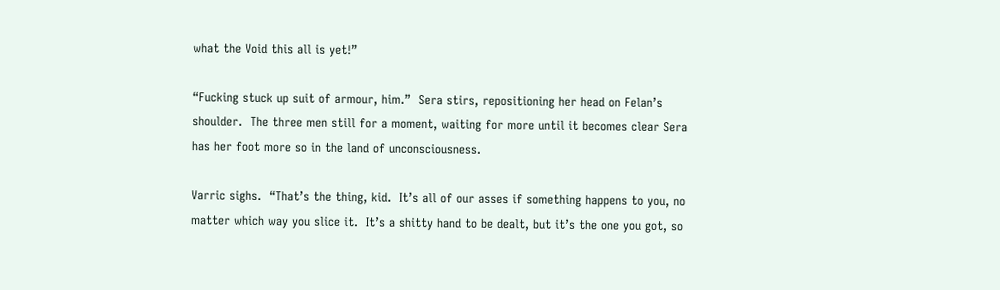what the Void this all is yet!”

“Fucking stuck up suit of armour, him.”  Sera stirs, repositioning her head on Felan’s shoulder.  The three men still for a moment, waiting for more until it becomes clear Sera has her foot more so in the land of unconsciousness.

Varric sighs.  “That’s the thing, kid.  It’s all of our asses if something happens to you, no matter which way you slice it.  It’s a shitty hand to be dealt, but it’s the one you got, so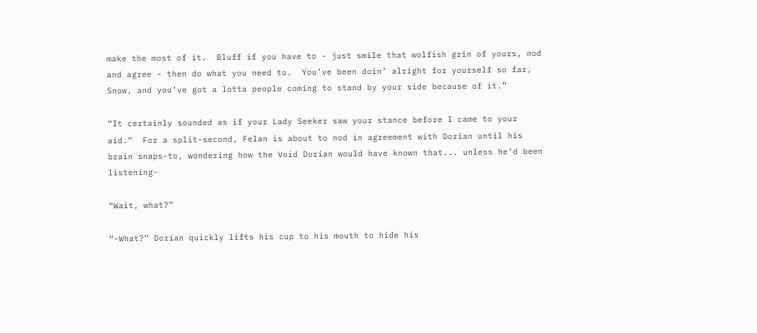make the most of it.  Bluff if you have to - just smile that wolfish grin of yours, nod and agree - then do what you need to.  You’ve been doin’ alright for yourself so far, Snow, and you’ve got a lotta people coming to stand by your side because of it.”

“It certainly sounded as if your Lady Seeker saw your stance before I came to your aid.”  For a split-second, Felan is about to nod in agreement with Dorian until his brain snaps-to, wondering how the Void Dorian would have known that... unless he’d been listening-

“Wait, what?”

“-What?” Dorian quickly lifts his cup to his mouth to hide his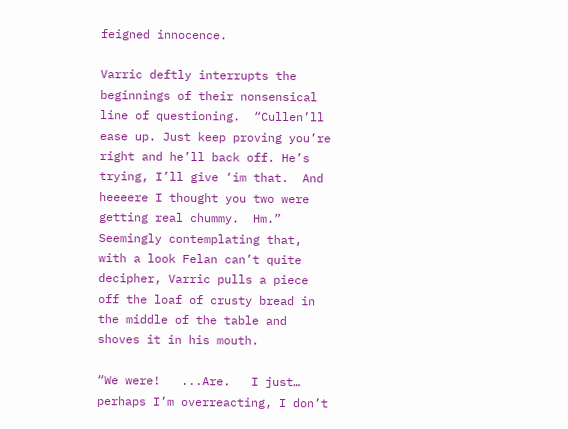feigned innocence.

Varric deftly interrupts the beginnings of their nonsensical line of questioning.  “Cullen’ll ease up. Just keep proving you’re right and he’ll back off. He’s trying, I’ll give ‘im that.  And heeeere I thought you two were getting real chummy.  Hm.” Seemingly contemplating that, with a look Felan can’t quite decipher, Varric pulls a piece off the loaf of crusty bread in the middle of the table and shoves it in his mouth.

“We were!   ...Are.   I just… perhaps I’m overreacting, I don’t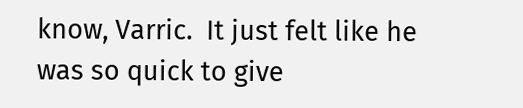know, Varric.  It just felt like he was so quick to give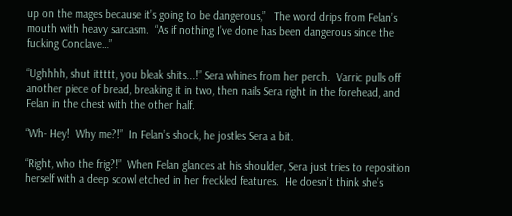up on the mages because it’s going to be dangerous,”   The word drips from Felan’s mouth with heavy sarcasm.  “As if nothing I’ve done has been dangerous since the fucking Conclave…”

“Ughhhh, shut ittttt, you bleak shits...!” Sera whines from her perch.  Varric pulls off another piece of bread, breaking it in two, then nails Sera right in the forehead, and Felan in the chest with the other half.

“Wh- Hey!  Why me?!”  In Felan’s shock, he jostles Sera a bit.

“Right, who the frig?!”  When Felan glances at his shoulder, Sera just tries to reposition herself with a deep scowl etched in her freckled features.  He doesn’t think she’s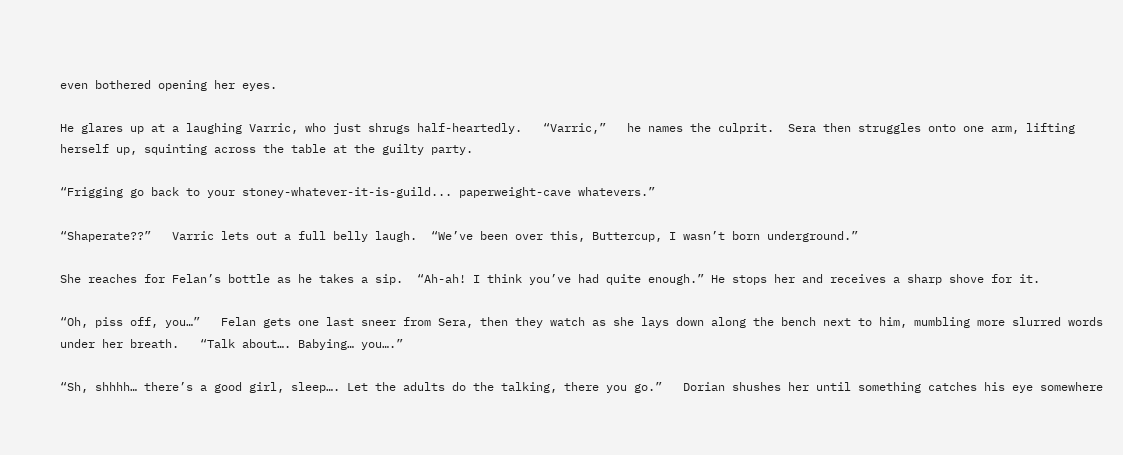even bothered opening her eyes.

He glares up at a laughing Varric, who just shrugs half-heartedly.   “Varric,”   he names the culprit.  Sera then struggles onto one arm, lifting herself up, squinting across the table at the guilty party.

“Frigging go back to your stoney-whatever-it-is-guild... paperweight-cave whatevers.”

“Shaperate??”   Varric lets out a full belly laugh.  “We’ve been over this, Buttercup, I wasn’t born underground.”

She reaches for Felan’s bottle as he takes a sip.  “Ah-ah! I think you’ve had quite enough.” He stops her and receives a sharp shove for it.

“Oh, piss off, you…”   Felan gets one last sneer from Sera, then they watch as she lays down along the bench next to him, mumbling more slurred words under her breath.   “Talk about…. Babying… you….”

“Sh, shhhh… there’s a good girl, sleep…. Let the adults do the talking, there you go.”   Dorian shushes her until something catches his eye somewhere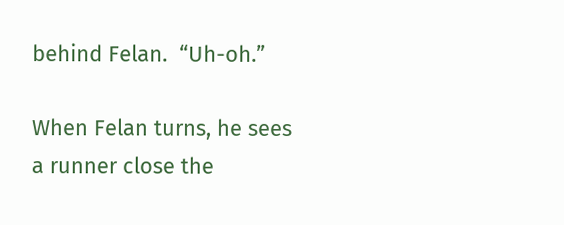behind Felan.  “Uh-oh.”

When Felan turns, he sees a runner close the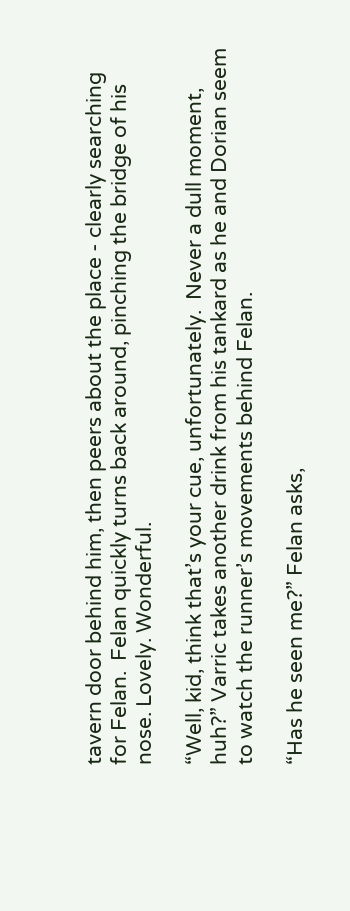tavern door behind him, then peers about the place - clearly searching for Felan.  Felan quickly turns back around, pinching the bridge of his nose. Lovely. Wonderful.

“Well, kid, think that’s your cue, unfortunately.  Never a dull moment, huh?” Varric takes another drink from his tankard as he and Dorian seem to watch the runner’s movements behind Felan.

“Has he seen me?” Felan asks,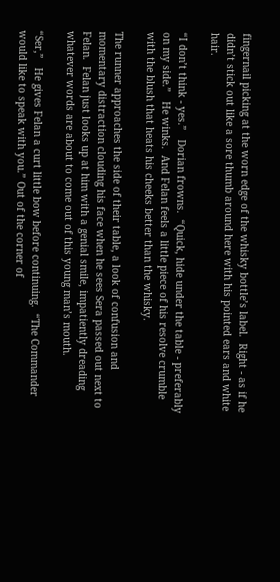fingernail picking at the worn edge of the whisky bottle’s label.  Right - as if he didn’t stick out like a sore thumb around here with his pointed ears and white hair.

“I don’t think - yes.”   Dorian frowns.  “Quick, hide under the table - preferably on my side.”   He winks.  And Felan feels a little piece of his resolve crumble with the blush that heats his cheeks better than the whisky.

The runner approaches the side of their table, a look of confusion and momentary distraction clouding his face when he sees Sera passed out next to Felan.  Felan just looks up at him with a genial smile, impatiently dreading whatever words are about to come out of this young man’s mouth.

“Ser,”   He gives Felan a curt little bow before continuing.  “The Commander would like to speak with you.” Out of the corner of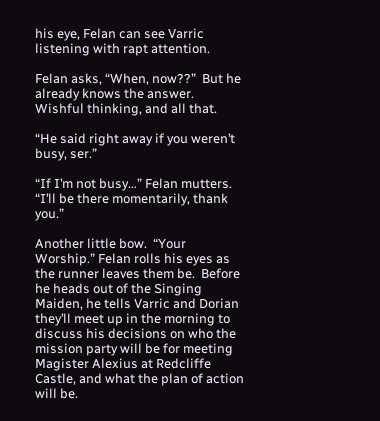his eye, Felan can see Varric listening with rapt attention.

Felan asks, “When, now??”  But he already knows the answer.  Wishful thinking, and all that.

“He said right away if you weren’t busy, ser.”

“If I’m not busy…” Felan mutters.  “I’ll be there momentarily, thank you.”

Another little bow.  “Your Worship.” Felan rolls his eyes as the runner leaves them be.  Before he heads out of the Singing Maiden, he tells Varric and Dorian they’ll meet up in the morning to discuss his decisions on who the mission party will be for meeting Magister Alexius at Redcliffe Castle, and what the plan of action will be.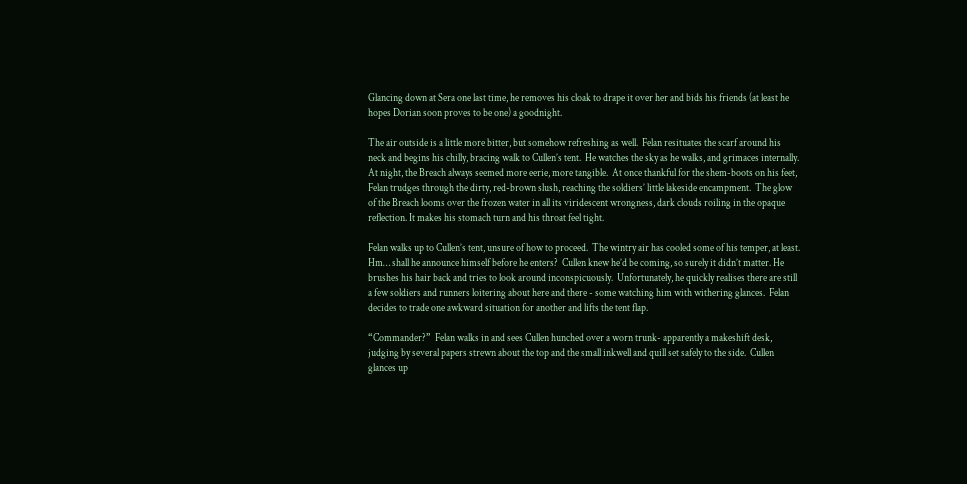Glancing down at Sera one last time, he removes his cloak to drape it over her and bids his friends (at least he hopes Dorian soon proves to be one) a goodnight.

The air outside is a little more bitter, but somehow refreshing as well.  Felan resituates the scarf around his neck and begins his chilly, bracing walk to Cullen’s tent.  He watches the sky as he walks, and grimaces internally. At night, the Breach always seemed more eerie, more tangible.  At once thankful for the shem-boots on his feet, Felan trudges through the dirty, red-brown slush, reaching the soldiers’ little lakeside encampment.  The glow of the Breach looms over the frozen water in all its viridescent wrongness, dark clouds roiling in the opaque reflection. It makes his stomach turn and his throat feel tight.

Felan walks up to Cullen’s tent, unsure of how to proceed.  The wintry air has cooled some of his temper, at least. Hm… shall he announce himself before he enters?  Cullen knew he’d be coming, so surely it didn’t matter. He brushes his hair back and tries to look around inconspicuously.  Unfortunately, he quickly realises there are still a few soldiers and runners loitering about here and there - some watching him with withering glances.  Felan decides to trade one awkward situation for another and lifts the tent flap.

“Commander?”  Felan walks in and sees Cullen hunched over a worn trunk- apparently a makeshift desk, judging by several papers strewn about the top and the small inkwell and quill set safely to the side.  Cullen glances up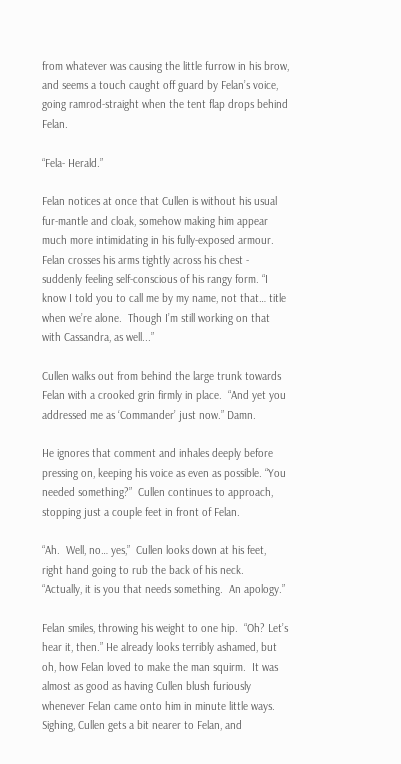from whatever was causing the little furrow in his brow, and seems a touch caught off guard by Felan’s voice, going ramrod-straight when the tent flap drops behind Felan.

“Fela- Herald.”

Felan notices at once that Cullen is without his usual fur-mantle and cloak, somehow making him appear much more intimidating in his fully-exposed armour.  Felan crosses his arms tightly across his chest - suddenly feeling self-conscious of his rangy form. “I know I told you to call me by my name, not that… title when we’re alone.  Though I’m still working on that with Cassandra, as well...”

Cullen walks out from behind the large trunk towards Felan with a crooked grin firmly in place.  “And yet you addressed me as ‘Commander’ just now.” Damn.

He ignores that comment and inhales deeply before pressing on, keeping his voice as even as possible. “You needed something?”  Cullen continues to approach, stopping just a couple feet in front of Felan.

“Ah.  Well, no… yes,”  Cullen looks down at his feet, right hand going to rub the back of his neck.  “Actually, it is you that needs something.  An apology.”

Felan smiles, throwing his weight to one hip.  “Oh? Let’s hear it, then.” He already looks terribly ashamed, but oh, how Felan loved to make the man squirm.  It was almost as good as having Cullen blush furiously whenever Felan came onto him in minute little ways. Sighing, Cullen gets a bit nearer to Felan, and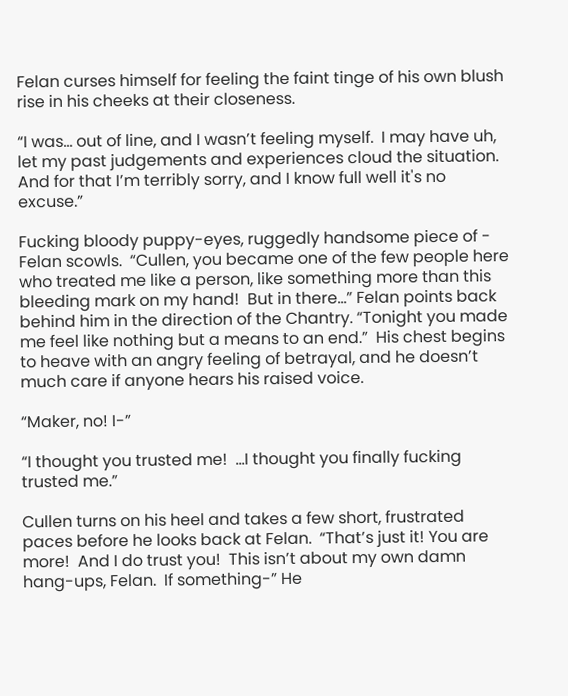Felan curses himself for feeling the faint tinge of his own blush rise in his cheeks at their closeness.

“I was… out of line, and I wasn’t feeling myself.  I may have uh, let my past judgements and experiences cloud the situation.  And for that I’m terribly sorry, and I know full well it's no excuse.”

Fucking bloody puppy-eyes, ruggedly handsome piece of - Felan scowls.  “Cullen, you became one of the few people here who treated me like a person, like something more than this bleeding mark on my hand!  But in there...” Felan points back behind him in the direction of the Chantry. “Tonight you made me feel like nothing but a means to an end.”  His chest begins to heave with an angry feeling of betrayal, and he doesn’t much care if anyone hears his raised voice.

“Maker, no! I-”

“I thought you trusted me!  ...I thought you finally fucking trusted me.”

Cullen turns on his heel and takes a few short, frustrated paces before he looks back at Felan.  “That’s just it! You are more!  And I do trust you!  This isn’t about my own damn hang-ups, Felan.  If something-” He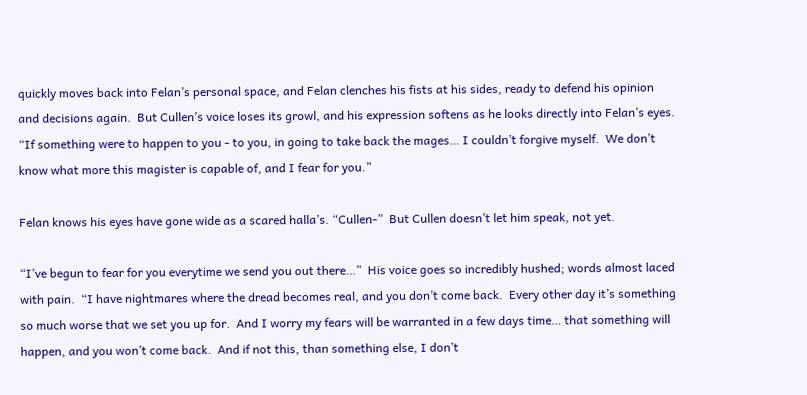quickly moves back into Felan’s personal space, and Felan clenches his fists at his sides, ready to defend his opinion and decisions again.  But Cullen’s voice loses its growl, and his expression softens as he looks directly into Felan’s eyes. “If something were to happen to you - to you, in going to take back the mages… I couldn’t forgive myself.  We don’t know what more this magister is capable of, and I fear for you.”

Felan knows his eyes have gone wide as a scared halla’s. “Cullen-”  But Cullen doesn’t let him speak, not yet.

“I’ve begun to fear for you everytime we send you out there…”  His voice goes so incredibly hushed; words almost laced with pain.  “I have nightmares where the dread becomes real, and you don’t come back.  Every other day it’s something so much worse that we set you up for.  And I worry my fears will be warranted in a few days time… that something will happen, and you won’t come back.  And if not this, than something else, I don’t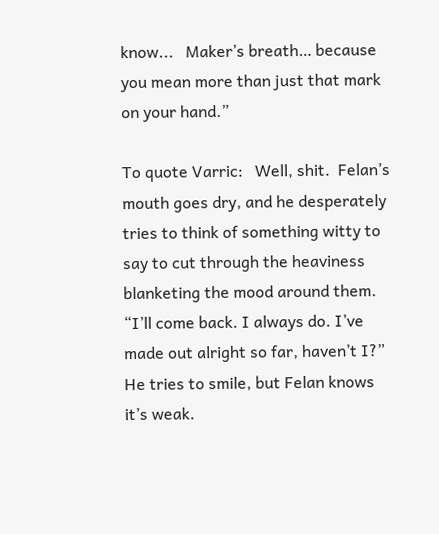know...   Maker’s breath… because you mean more than just that mark on your hand.”

To quote Varric:   Well, shit.  Felan’s mouth goes dry, and he desperately tries to think of something witty to say to cut through the heaviness blanketing the mood around them.  “I’ll come back. I always do. I’ve made out alright so far, haven’t I?” He tries to smile, but Felan knows it’s weak.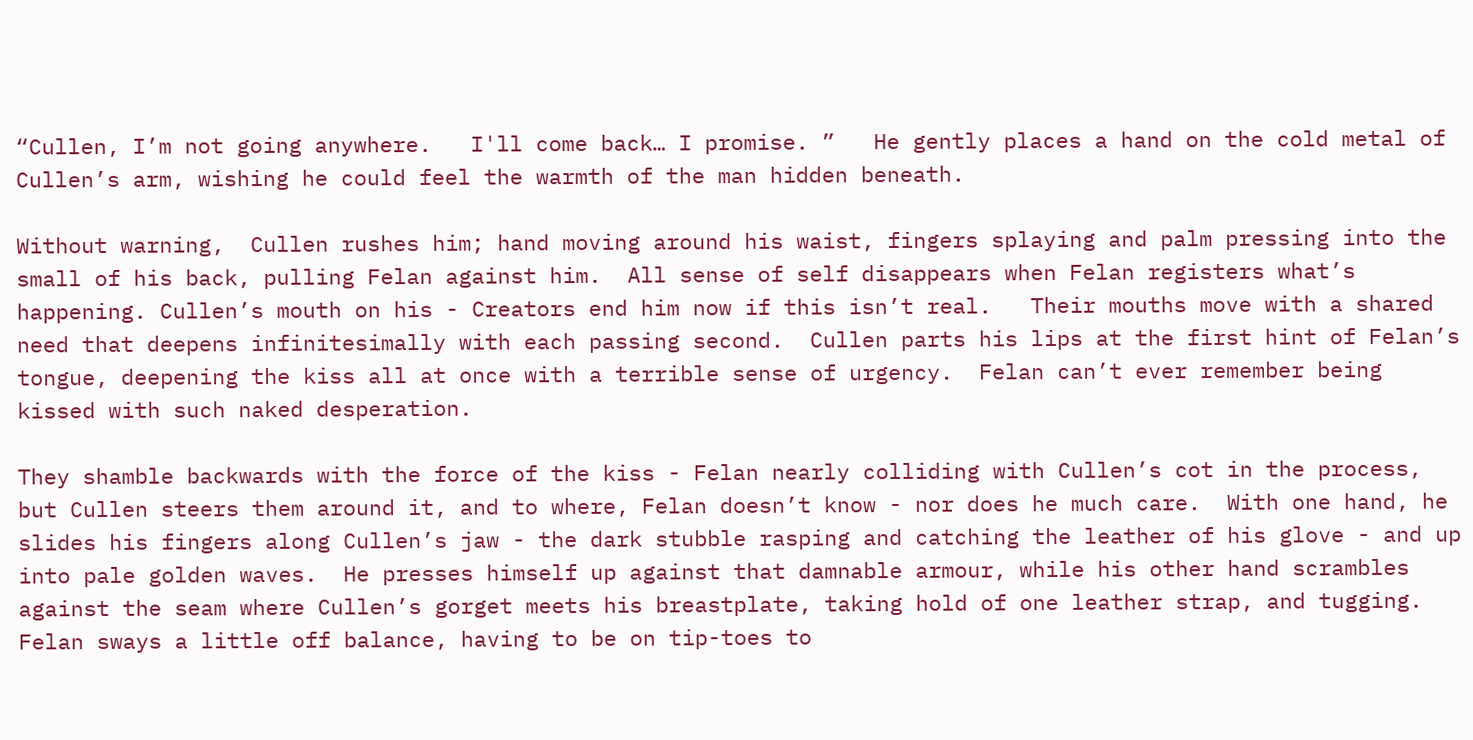“Cullen, I’m not going anywhere.   I'll come back… I promise. ”   He gently places a hand on the cold metal of Cullen’s arm, wishing he could feel the warmth of the man hidden beneath.

Without warning,  Cullen rushes him; hand moving around his waist, fingers splaying and palm pressing into the small of his back, pulling Felan against him.  All sense of self disappears when Felan registers what’s happening. Cullen’s mouth on his - Creators end him now if this isn’t real.   Their mouths move with a shared need that deepens infinitesimally with each passing second.  Cullen parts his lips at the first hint of Felan’s tongue, deepening the kiss all at once with a terrible sense of urgency.  Felan can’t ever remember being kissed with such naked desperation.

They shamble backwards with the force of the kiss - Felan nearly colliding with Cullen’s cot in the process, but Cullen steers them around it, and to where, Felan doesn’t know - nor does he much care.  With one hand, he slides his fingers along Cullen’s jaw - the dark stubble rasping and catching the leather of his glove - and up into pale golden waves.  He presses himself up against that damnable armour, while his other hand scrambles against the seam where Cullen’s gorget meets his breastplate, taking hold of one leather strap, and tugging.   Felan sways a little off balance, having to be on tip-toes to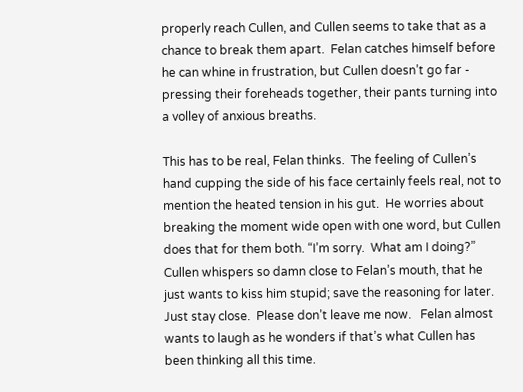properly reach Cullen, and Cullen seems to take that as a chance to break them apart.  Felan catches himself before he can whine in frustration, but Cullen doesn’t go far - pressing their foreheads together, their pants turning into a volley of anxious breaths.

This has to be real, Felan thinks.  The feeling of Cullen’s hand cupping the side of his face certainly feels real, not to mention the heated tension in his gut.  He worries about breaking the moment wide open with one word, but Cullen does that for them both. “I’m sorry.  What am I doing?”   Cullen whispers so damn close to Felan’s mouth, that he just wants to kiss him stupid; save the reasoning for later.   Just stay close.  Please don’t leave me now.   Felan almost wants to laugh as he wonders if that’s what Cullen has been thinking all this time.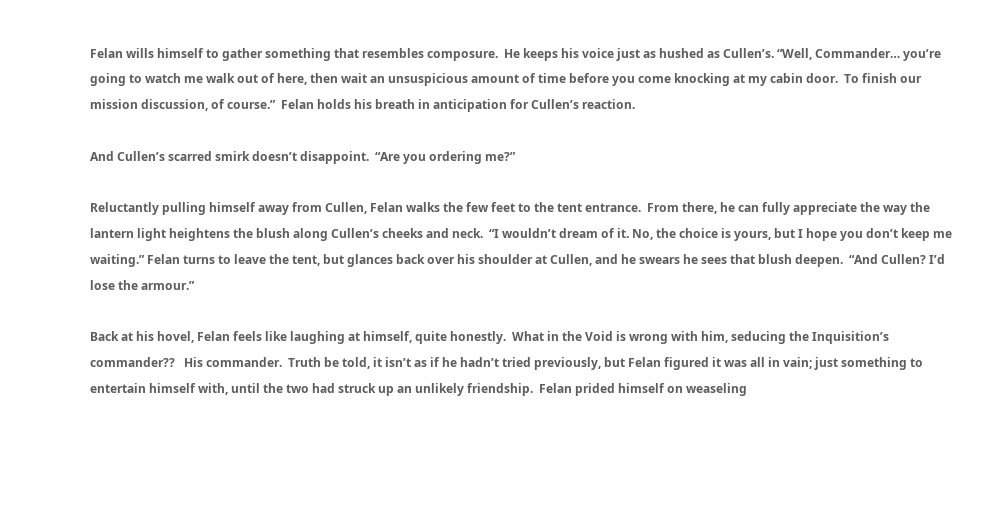Felan wills himself to gather something that resembles composure.  He keeps his voice just as hushed as Cullen’s. “Well, Commander… you’re going to watch me walk out of here, then wait an unsuspicious amount of time before you come knocking at my cabin door.  To finish our mission discussion, of course.”  Felan holds his breath in anticipation for Cullen’s reaction.

And Cullen’s scarred smirk doesn’t disappoint.  “Are you ordering me?”

Reluctantly pulling himself away from Cullen, Felan walks the few feet to the tent entrance.  From there, he can fully appreciate the way the lantern light heightens the blush along Cullen’s cheeks and neck.  “I wouldn’t dream of it. No, the choice is yours, but I hope you don’t keep me waiting.” Felan turns to leave the tent, but glances back over his shoulder at Cullen, and he swears he sees that blush deepen.  “And Cullen? I’d lose the armour.”

Back at his hovel, Felan feels like laughing at himself, quite honestly.  What in the Void is wrong with him, seducing the Inquisition’s commander??   His commander.  Truth be told, it isn’t as if he hadn’t tried previously, but Felan figured it was all in vain; just something to entertain himself with, until the two had struck up an unlikely friendship.  Felan prided himself on weaseling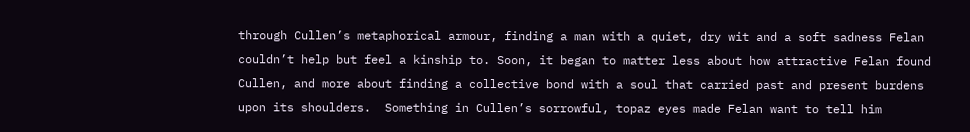through Cullen’s metaphorical armour, finding a man with a quiet, dry wit and a soft sadness Felan couldn’t help but feel a kinship to. Soon, it began to matter less about how attractive Felan found Cullen, and more about finding a collective bond with a soul that carried past and present burdens upon its shoulders.  Something in Cullen’s sorrowful, topaz eyes made Felan want to tell him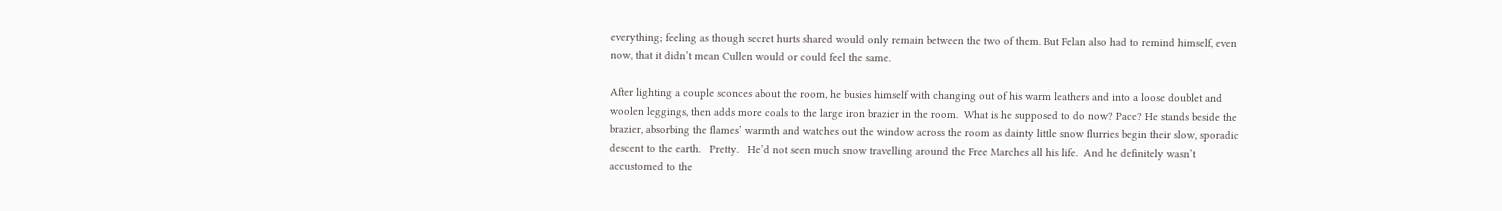everything; feeling as though secret hurts shared would only remain between the two of them. But Felan also had to remind himself, even now, that it didn’t mean Cullen would or could feel the same.

After lighting a couple sconces about the room, he busies himself with changing out of his warm leathers and into a loose doublet and woolen leggings, then adds more coals to the large iron brazier in the room.  What is he supposed to do now? Pace? He stands beside the brazier, absorbing the flames’ warmth and watches out the window across the room as dainty little snow flurries begin their slow, sporadic descent to the earth.   Pretty.   He’d not seen much snow travelling around the Free Marches all his life.  And he definitely wasn’t accustomed to the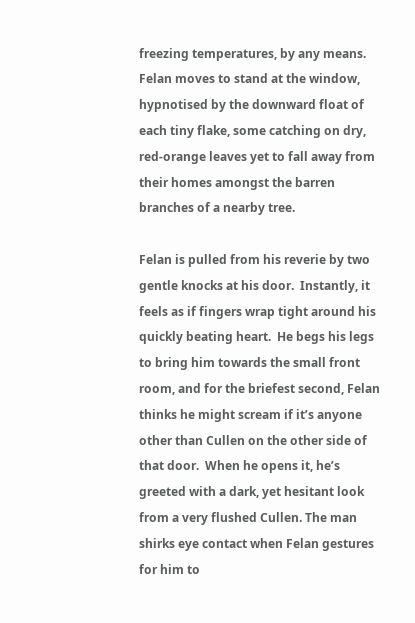freezing temperatures, by any means.  Felan moves to stand at the window, hypnotised by the downward float of each tiny flake, some catching on dry, red-orange leaves yet to fall away from their homes amongst the barren branches of a nearby tree.

Felan is pulled from his reverie by two gentle knocks at his door.  Instantly, it feels as if fingers wrap tight around his quickly beating heart.  He begs his legs to bring him towards the small front room, and for the briefest second, Felan thinks he might scream if it’s anyone other than Cullen on the other side of that door.  When he opens it, he’s greeted with a dark, yet hesitant look from a very flushed Cullen. The man shirks eye contact when Felan gestures for him to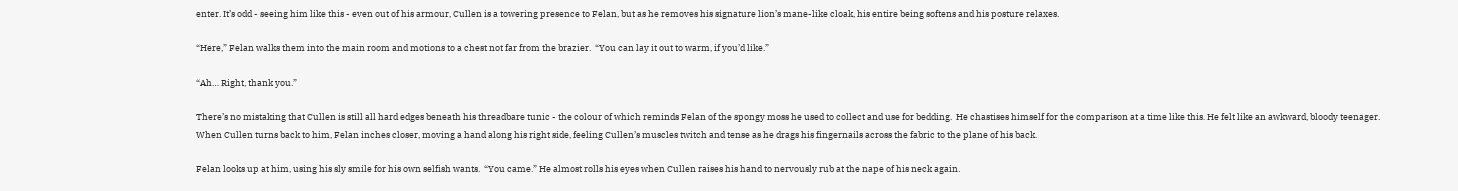enter. It’s odd - seeing him like this - even out of his armour, Cullen is a towering presence to Felan, but as he removes his signature lion’s mane-like cloak, his entire being softens and his posture relaxes.

“Here,” Felan walks them into the main room and motions to a chest not far from the brazier.  “You can lay it out to warm, if you’d like.”

“Ah… Right, thank you.”

There’s no mistaking that Cullen is still all hard edges beneath his threadbare tunic - the colour of which reminds Felan of the spongy moss he used to collect and use for bedding.  He chastises himself for the comparison at a time like this. He felt like an awkward, bloody teenager. When Cullen turns back to him, Felan inches closer, moving a hand along his right side, feeling Cullen’s muscles twitch and tense as he drags his fingernails across the fabric to the plane of his back.

Felan looks up at him, using his sly smile for his own selfish wants.  “You came.” He almost rolls his eyes when Cullen raises his hand to nervously rub at the nape of his neck again.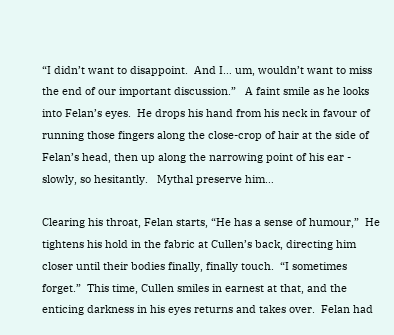“I didn’t want to disappoint.  And I… um, wouldn’t want to miss the end of our important discussion.”   A faint smile as he looks into Felan’s eyes.  He drops his hand from his neck in favour of running those fingers along the close-crop of hair at the side of Felan’s head, then up along the narrowing point of his ear - slowly, so hesitantly.   Mythal preserve him…

Clearing his throat, Felan starts, “He has a sense of humour,”  He tightens his hold in the fabric at Cullen’s back, directing him closer until their bodies finally, finally touch.  “I sometimes forget.”  This time, Cullen smiles in earnest at that, and the enticing darkness in his eyes returns and takes over.  Felan had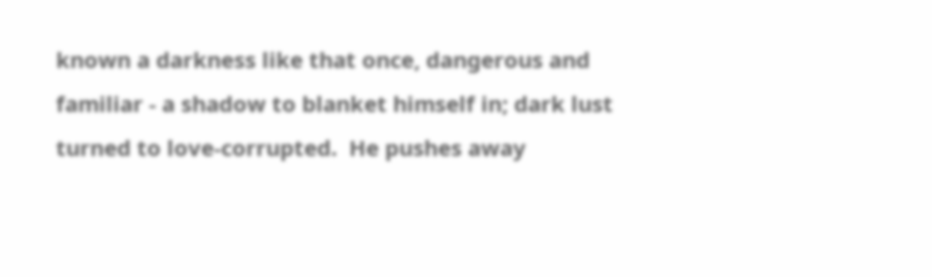known a darkness like that once, dangerous and familiar - a shadow to blanket himself in; dark lust turned to love-corrupted.  He pushes away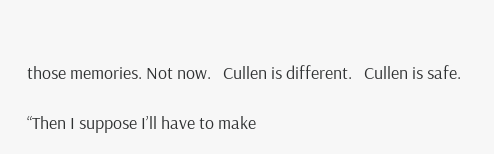those memories. Not now.   Cullen is different.   Cullen is safe.

“Then I suppose I’ll have to make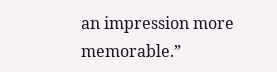an impression more memorable.”